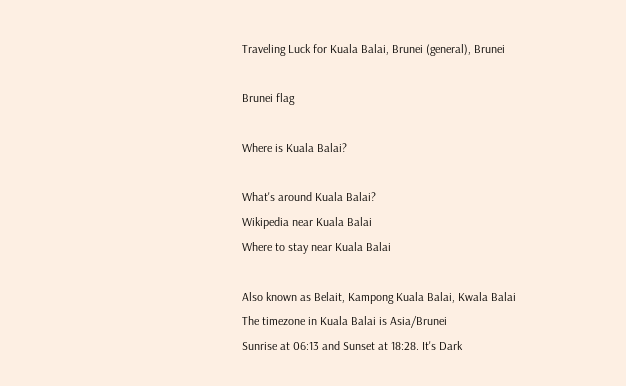Traveling Luck for Kuala Balai, Brunei (general), Brunei

Brunei flag

Where is Kuala Balai?

What's around Kuala Balai?
Wikipedia near Kuala Balai
Where to stay near Kuala Balai

Also known as Belait, Kampong Kuala Balai, Kwala Balai
The timezone in Kuala Balai is Asia/Brunei
Sunrise at 06:13 and Sunset at 18:28. It's Dark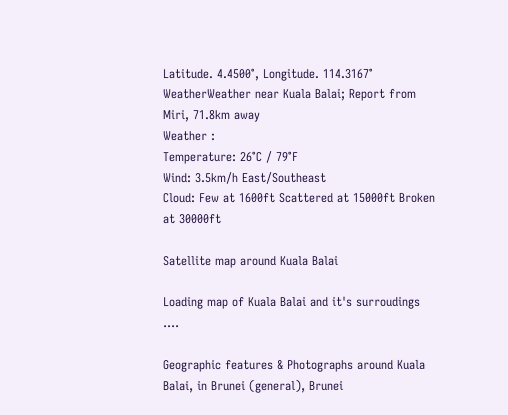Latitude. 4.4500°, Longitude. 114.3167°
WeatherWeather near Kuala Balai; Report from Miri, 71.8km away
Weather :
Temperature: 26°C / 79°F
Wind: 3.5km/h East/Southeast
Cloud: Few at 1600ft Scattered at 15000ft Broken at 30000ft

Satellite map around Kuala Balai

Loading map of Kuala Balai and it's surroudings ....

Geographic features & Photographs around Kuala Balai, in Brunei (general), Brunei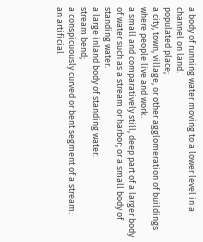a body of running water moving to a lower level in a channel on land.
populated place;
a city, town, village, or other agglomeration of buildings where people live and work.
a small and comparatively still, deep part of a larger body of water such as a stream or harbor; or a small body of standing water.
a large inland body of standing water.
stream bend;
a conspicuously curved or bent segment of a stream.
an artificial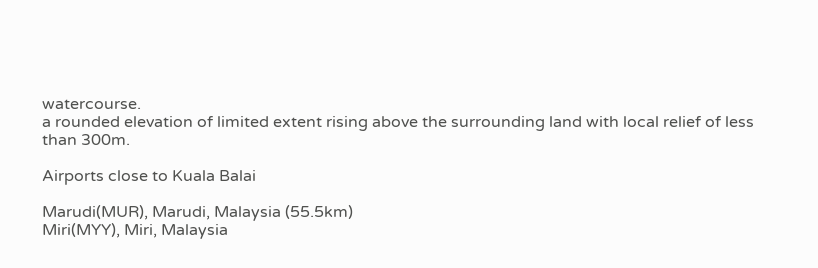watercourse.
a rounded elevation of limited extent rising above the surrounding land with local relief of less than 300m.

Airports close to Kuala Balai

Marudi(MUR), Marudi, Malaysia (55.5km)
Miri(MYY), Miri, Malaysia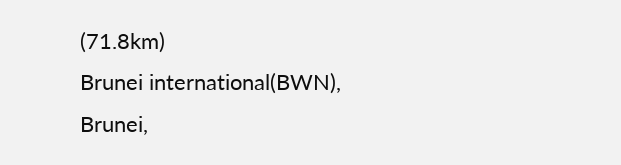(71.8km)
Brunei international(BWN), Brunei,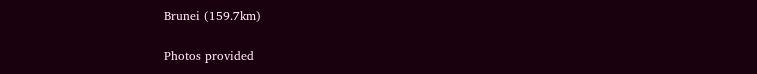Brunei (159.7km)

Photos provided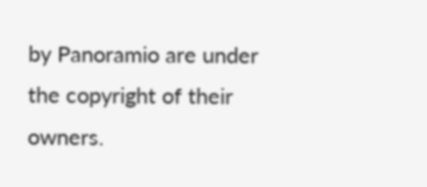by Panoramio are under the copyright of their owners.